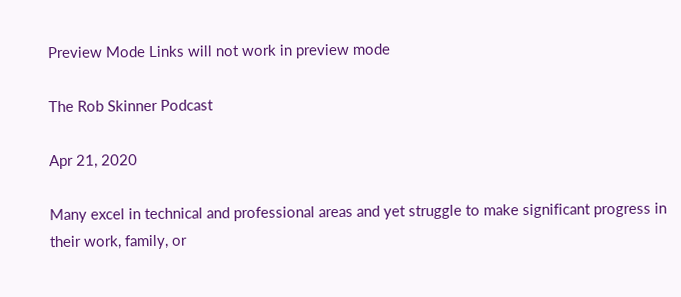Preview Mode Links will not work in preview mode

The Rob Skinner Podcast

Apr 21, 2020

Many excel in technical and professional areas and yet struggle to make significant progress in their work, family, or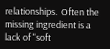relationships.  Often the missing ingredient is a lack of "soft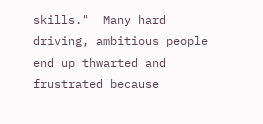skills."  Many hard driving, ambitious people end up thwarted and frustrated because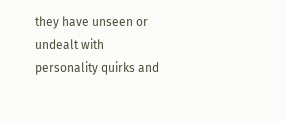they have unseen or undealt with personality quirks and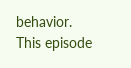behavior.  This episode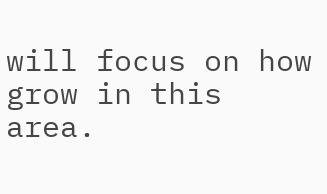will focus on how grow in this area.